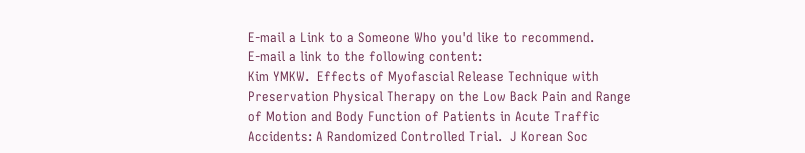E-mail a Link to a Someone Who you'd like to recommend.
E-mail a link to the following content:
Kim YMKW.  Effects of Myofascial Release Technique with Preservation Physical Therapy on the Low Back Pain and Range of Motion and Body Function of Patients in Acute Traffic Accidents: A Randomized Controlled Trial.  J Korean Soc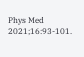Phys Med 2021;16:93-101.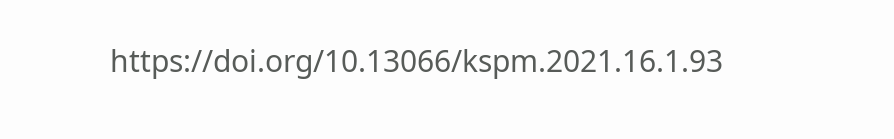https://doi.org/10.13066/kspm.2021.16.1.93